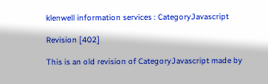klenwell information services : CategoryJavascript

Revision [402]

This is an old revision of CategoryJavascript made by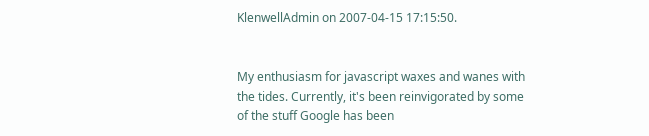KlenwellAdmin on 2007-04-15 17:15:50.


My enthusiasm for javascript waxes and wanes with the tides. Currently, it's been reinvigorated by some of the stuff Google has been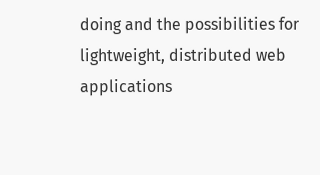doing and the possibilities for lightweight, distributed web applications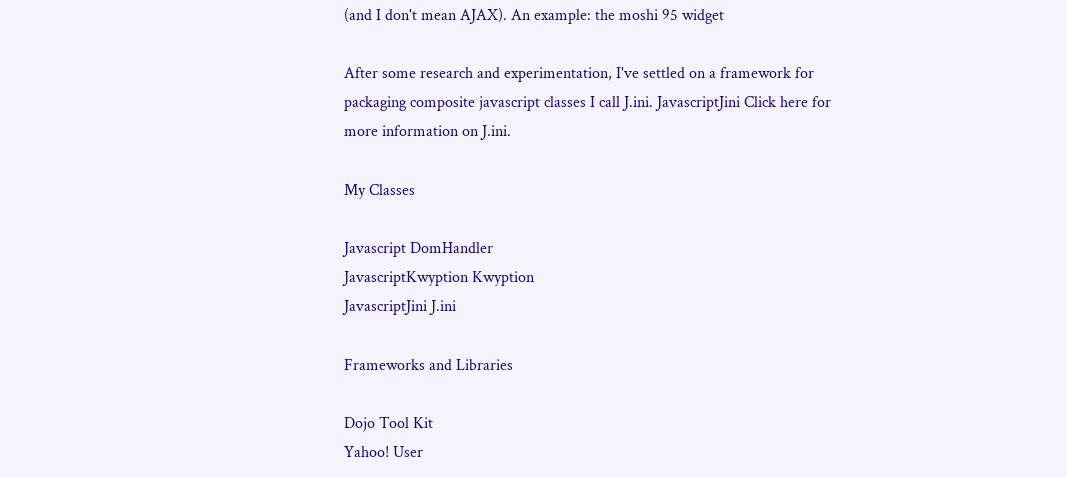(and I don't mean AJAX). An example: the moshi 95 widget

After some research and experimentation, I've settled on a framework for packaging composite javascript classes I call J.ini. JavascriptJini Click here for more information on J.ini.

My Classes

Javascript DomHandler
JavascriptKwyption Kwyption
JavascriptJini J.ini

Frameworks and Libraries

Dojo Tool Kit
Yahoo! User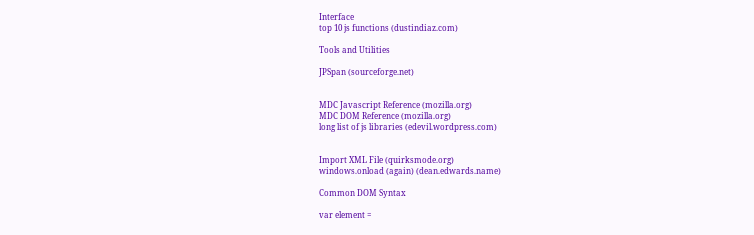Interface
top 10 js functions (dustindiaz.com)

Tools and Utilities

JPSpan (sourceforge.net)


MDC Javascript Reference (mozilla.org)
MDC DOM Reference (mozilla.org)
long list of js libraries (edevil.wordpress.com)


Import XML File (quirksmode.org)
windows.onload (again) (dean.edwards.name)

Common DOM Syntax

var element =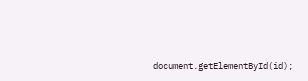document.getElementById(id);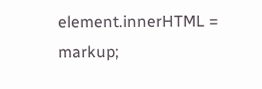element.innerHTML = markup;